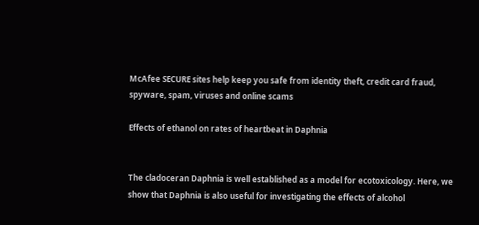McAfee SECURE sites help keep you safe from identity theft, credit card fraud, spyware, spam, viruses and online scams

Effects of ethanol on rates of heartbeat in Daphnia


The cladoceran Daphnia is well established as a model for ecotoxicology. Here, we show that Daphnia is also useful for investigating the effects of alcohol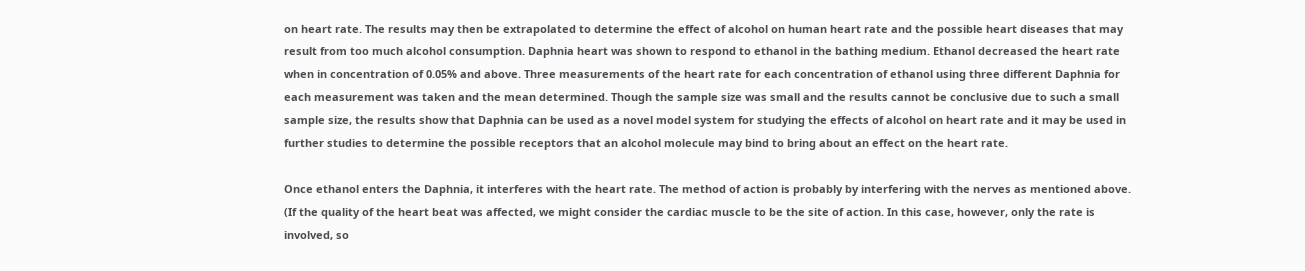on heart rate. The results may then be extrapolated to determine the effect of alcohol on human heart rate and the possible heart diseases that may result from too much alcohol consumption. Daphnia heart was shown to respond to ethanol in the bathing medium. Ethanol decreased the heart rate when in concentration of 0.05% and above. Three measurements of the heart rate for each concentration of ethanol using three different Daphnia for each measurement was taken and the mean determined. Though the sample size was small and the results cannot be conclusive due to such a small sample size, the results show that Daphnia can be used as a novel model system for studying the effects of alcohol on heart rate and it may be used in further studies to determine the possible receptors that an alcohol molecule may bind to bring about an effect on the heart rate.

Once ethanol enters the Daphnia, it interferes with the heart rate. The method of action is probably by interfering with the nerves as mentioned above. (If the quality of the heart beat was affected, we might consider the cardiac muscle to be the site of action. In this case, however, only the rate is involved, so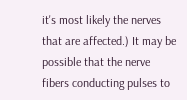it's most likely the nerves that are affected.) It may be possible that the nerve fibers conducting pulses to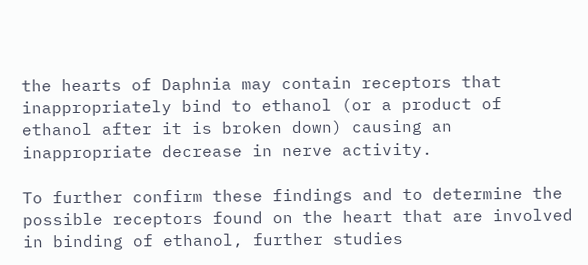the hearts of Daphnia may contain receptors that inappropriately bind to ethanol (or a product of ethanol after it is broken down) causing an inappropriate decrease in nerve activity.

To further confirm these findings and to determine the possible receptors found on the heart that are involved in binding of ethanol, further studies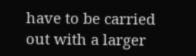have to be carried out with a larger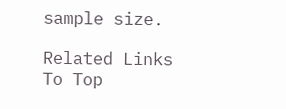sample size.

Related Links
To Top